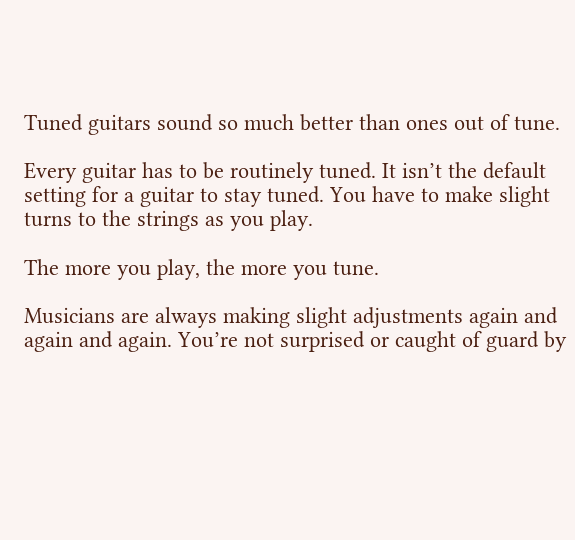Tuned guitars sound so much better than ones out of tune.

Every guitar has to be routinely tuned. It isn’t the default setting for a guitar to stay tuned. You have to make slight turns to the strings as you play.

The more you play, the more you tune.

Musicians are always making slight adjustments again and again and again. You’re not surprised or caught of guard by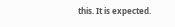this. It is expected.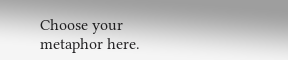Choose your metaphor here.